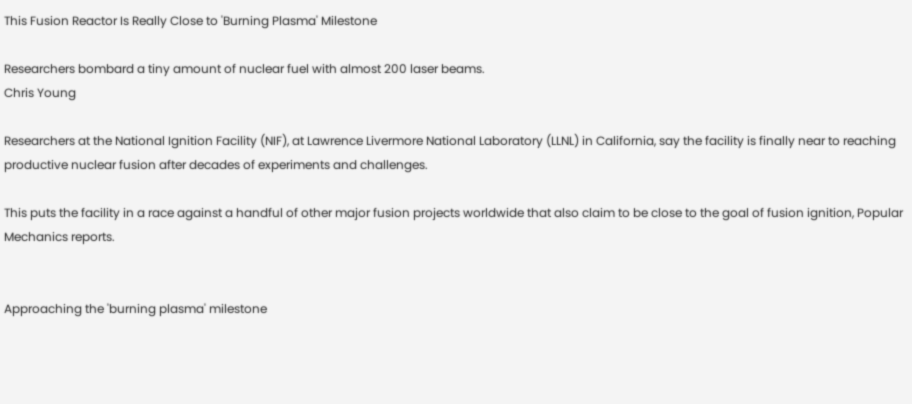This Fusion Reactor Is Really Close to 'Burning Plasma' Milestone

Researchers bombard a tiny amount of nuclear fuel with almost 200 laser beams.
Chris Young

Researchers at the National Ignition Facility (NIF), at Lawrence Livermore National Laboratory (LLNL) in California, say the facility is finally near to reaching productive nuclear fusion after decades of experiments and challenges.

This puts the facility in a race against a handful of other major fusion projects worldwide that also claim to be close to the goal of fusion ignition, Popular Mechanics reports.


Approaching the 'burning plasma' milestone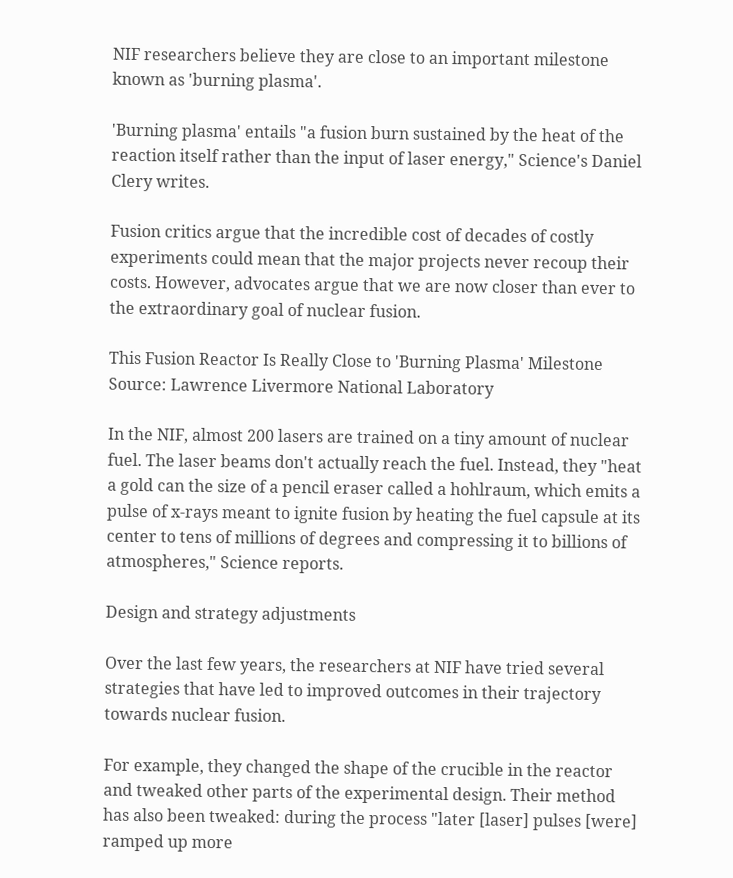NIF researchers believe they are close to an important milestone known as 'burning plasma'.

'Burning plasma' entails "a fusion burn sustained by the heat of the reaction itself rather than the input of laser energy," Science's Daniel Clery writes.

Fusion critics argue that the incredible cost of decades of costly experiments could mean that the major projects never recoup their costs. However, advocates argue that we are now closer than ever to the extraordinary goal of nuclear fusion.

This Fusion Reactor Is Really Close to 'Burning Plasma' Milestone
Source: Lawrence Livermore National Laboratory

In the NIF, almost 200 lasers are trained on a tiny amount of nuclear fuel. The laser beams don't actually reach the fuel. Instead, they "heat a gold can the size of a pencil eraser called a hohlraum, which emits a pulse of x-rays meant to ignite fusion by heating the fuel capsule at its center to tens of millions of degrees and compressing it to billions of atmospheres," Science reports.

Design and strategy adjustments

Over the last few years, the researchers at NIF have tried several strategies that have led to improved outcomes in their trajectory towards nuclear fusion.

For example, they changed the shape of the crucible in the reactor and tweaked other parts of the experimental design. Their method has also been tweaked: during the process "later [laser] pulses [were] ramped up more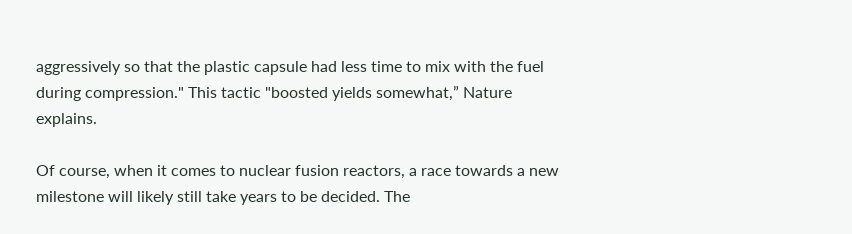aggressively so that the plastic capsule had less time to mix with the fuel during compression." This tactic "boosted yields somewhat,” Nature explains.

Of course, when it comes to nuclear fusion reactors, a race towards a new milestone will likely still take years to be decided. The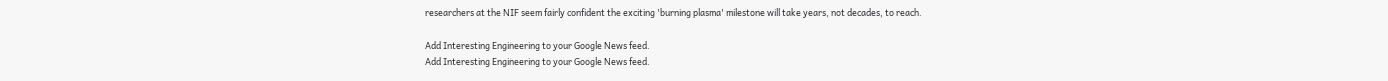researchers at the NIF seem fairly confident the exciting 'burning plasma' milestone will take years, not decades, to reach.

Add Interesting Engineering to your Google News feed.
Add Interesting Engineering to your Google News feed.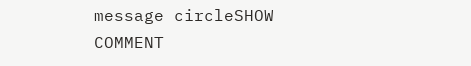message circleSHOW COMMENT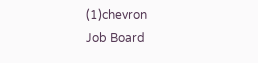(1)chevron
Job Board